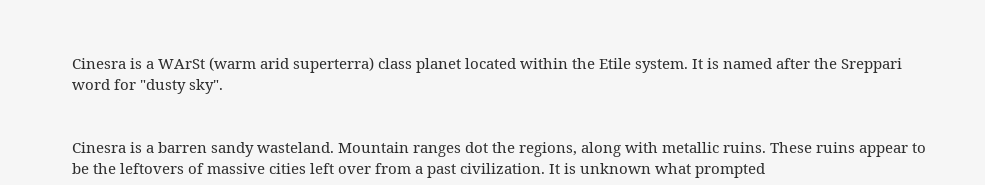Cinesra is a WArSt (warm arid superterra) class planet located within the Etile system. It is named after the Sreppari word for "dusty sky".


Cinesra is a barren sandy wasteland. Mountain ranges dot the regions, along with metallic ruins. These ruins appear to be the leftovers of massive cities left over from a past civilization. It is unknown what prompted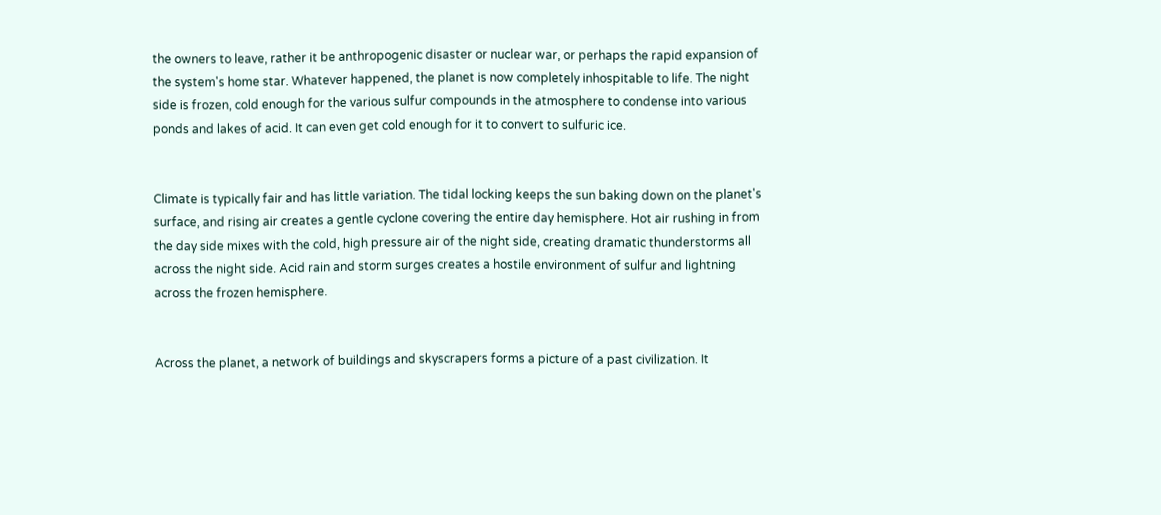the owners to leave, rather it be anthropogenic disaster or nuclear war, or perhaps the rapid expansion of the system's home star. Whatever happened, the planet is now completely inhospitable to life. The night side is frozen, cold enough for the various sulfur compounds in the atmosphere to condense into various ponds and lakes of acid. It can even get cold enough for it to convert to sulfuric ice.


Climate is typically fair and has little variation. The tidal locking keeps the sun baking down on the planet's surface, and rising air creates a gentle cyclone covering the entire day hemisphere. Hot air rushing in from the day side mixes with the cold, high pressure air of the night side, creating dramatic thunderstorms all across the night side. Acid rain and storm surges creates a hostile environment of sulfur and lightning across the frozen hemisphere.


Across the planet, a network of buildings and skyscrapers forms a picture of a past civilization. It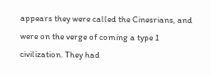appears they were called the Cinesrians, and were on the verge of coming a type 1 civilization. They had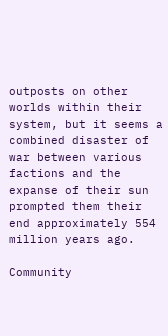outposts on other worlds within their system, but it seems a combined disaster of war between various factions and the expanse of their sun prompted them their end approximately 554 million years ago.

Community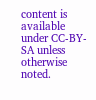content is available under CC-BY-SA unless otherwise noted.